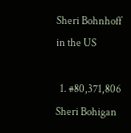Sheri Bohnhoff in the US

  1. #80,371,806 Sheri Bohigan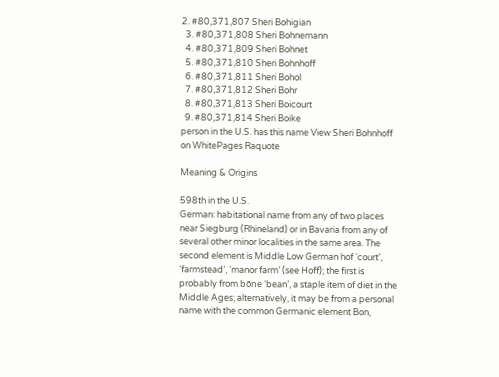2. #80,371,807 Sheri Bohigian
  3. #80,371,808 Sheri Bohnemann
  4. #80,371,809 Sheri Bohnet
  5. #80,371,810 Sheri Bohnhoff
  6. #80,371,811 Sheri Bohol
  7. #80,371,812 Sheri Bohr
  8. #80,371,813 Sheri Boicourt
  9. #80,371,814 Sheri Boike
person in the U.S. has this name View Sheri Bohnhoff on WhitePages Raquote

Meaning & Origins

598th in the U.S.
German: habitational name from any of two places near Siegburg (Rhineland) or in Bavaria from any of several other minor localities in the same area. The second element is Middle Low German hof ‘court’, ‘farmstead’, ‘manor farm’ (see Hoff); the first is probably from bōne ‘bean’, a staple item of diet in the Middle Ages; alternatively, it may be from a personal name with the common Germanic element Bon,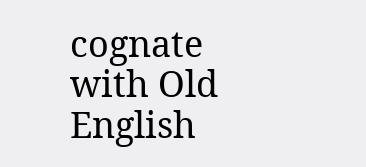cognate with Old English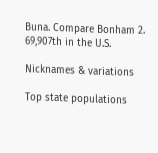Buna. Compare Bonham 2.
69,907th in the U.S.

Nicknames & variations

Top state populations